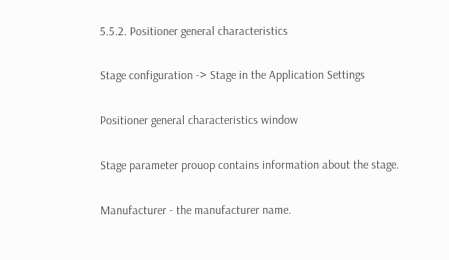5.5.2. Positioner general characteristics

Stage configuration -> Stage in the Application Settings

Positioner general characteristics window

Stage parameter prouop contains information about the stage.

Manufacturer - the manufacturer name.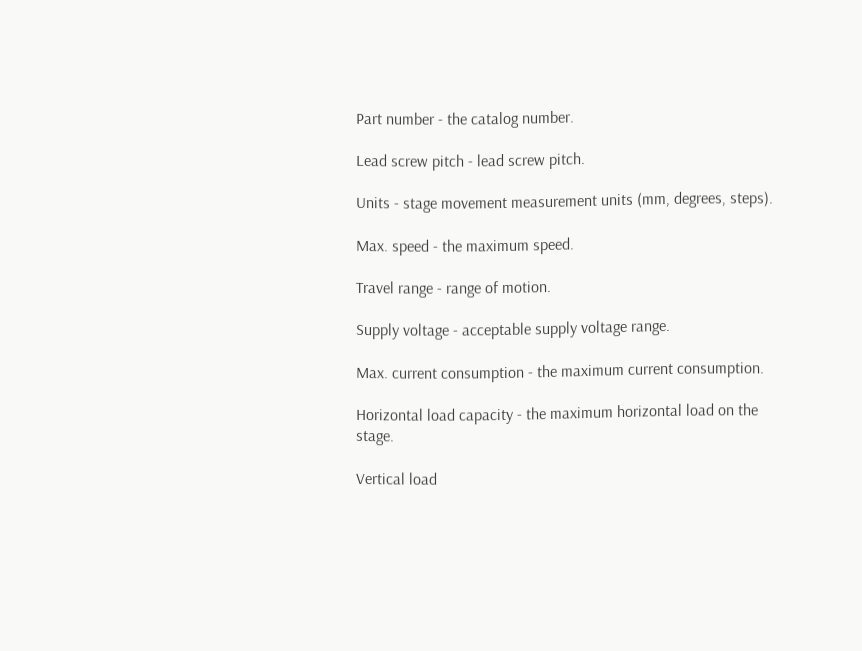Part number - the catalog number.

Lead screw pitch - lead screw pitch.

Units - stage movement measurement units (mm, degrees, steps).

Max. speed - the maximum speed.

Travel range - range of motion.

Supply voltage - acceptable supply voltage range.

Max. current consumption - the maximum current consumption.

Horizontal load capacity - the maximum horizontal load on the stage.

Vertical load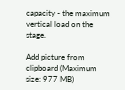capacity - the maximum vertical load on the stage.

Add picture from clipboard (Maximum size: 977 MB)